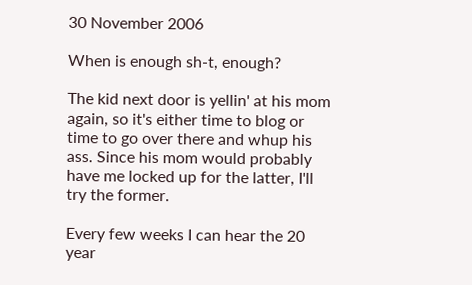30 November 2006

When is enough sh-t, enough?

The kid next door is yellin' at his mom again, so it's either time to blog or time to go over there and whup his ass. Since his mom would probably have me locked up for the latter, I'll try the former.

Every few weeks I can hear the 20 year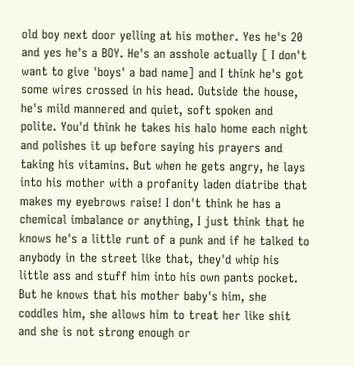old boy next door yelling at his mother. Yes he's 20 and yes he's a BOY. He's an asshole actually [ I don't want to give 'boys' a bad name] and I think he's got some wires crossed in his head. Outside the house, he's mild mannered and quiet, soft spoken and polite. You'd think he takes his halo home each night and polishes it up before saying his prayers and taking his vitamins. But when he gets angry, he lays into his mother with a profanity laden diatribe that makes my eyebrows raise! I don't think he has a chemical imbalance or anything, I just think that he knows he's a little runt of a punk and if he talked to anybody in the street like that, they'd whip his little ass and stuff him into his own pants pocket. But he knows that his mother baby's him, she coddles him, she allows him to treat her like shit and she is not strong enough or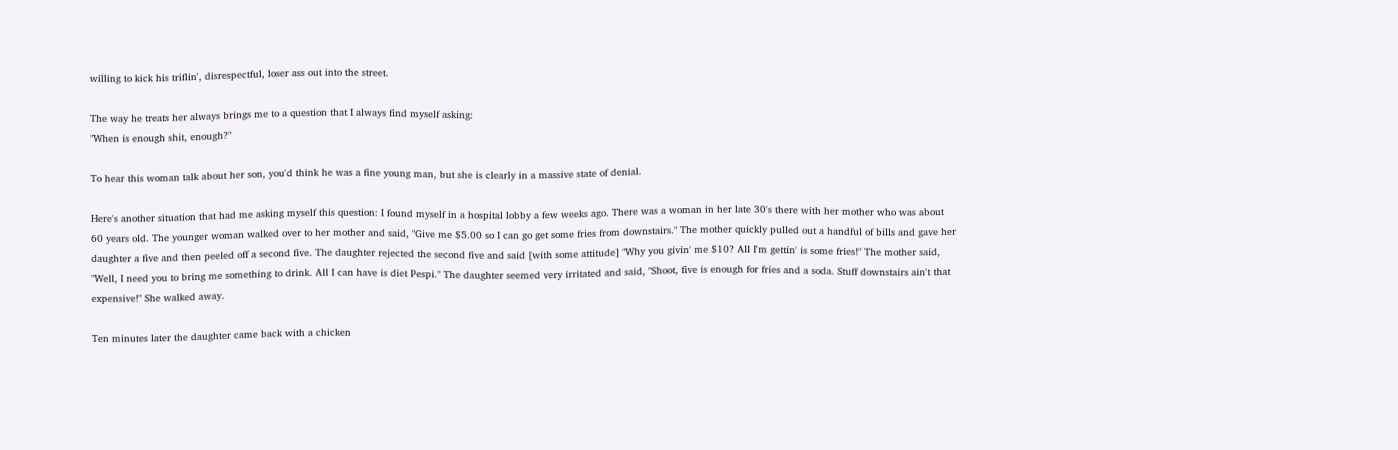willing to kick his triflin', disrespectful, loser ass out into the street.

The way he treats her always brings me to a question that I always find myself asking:
"When is enough shit, enough?"

To hear this woman talk about her son, you'd think he was a fine young man, but she is clearly in a massive state of denial.

Here's another situation that had me asking myself this question: I found myself in a hospital lobby a few weeks ago. There was a woman in her late 30's there with her mother who was about 60 years old. The younger woman walked over to her mother and said, "Give me $5.00 so I can go get some fries from downstairs." The mother quickly pulled out a handful of bills and gave her daughter a five and then peeled off a second five. The daughter rejected the second five and said [with some attitude] "Why you givin' me $10? All I'm gettin' is some fries!" The mother said, "Well, I need you to bring me something to drink. All I can have is diet Pespi." The daughter seemed very irritated and said, "Shoot, five is enough for fries and a soda. Stuff downstairs ain't that expensive!" She walked away.

Ten minutes later the daughter came back with a chicken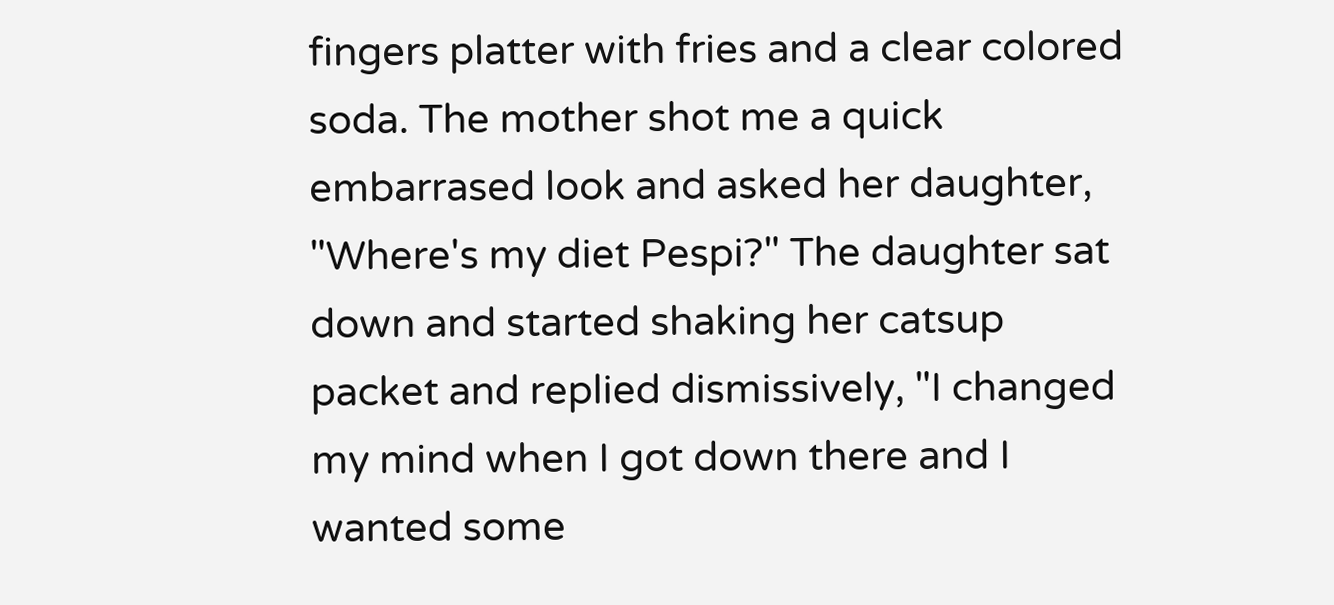fingers platter with fries and a clear colored soda. The mother shot me a quick embarrased look and asked her daughter, "Where's my diet Pespi?" The daughter sat down and started shaking her catsup packet and replied dismissively, "I changed my mind when I got down there and I wanted some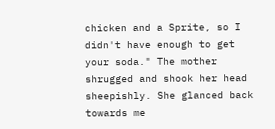chicken and a Sprite, so I didn't have enough to get your soda." The mother shrugged and shook her head sheepishly. She glanced back towards me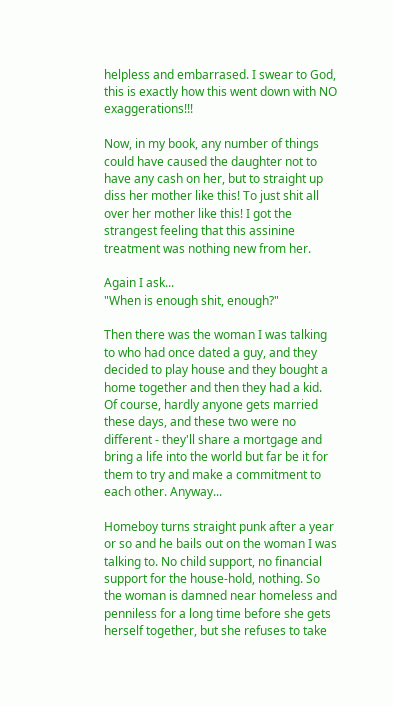helpless and embarrased. I swear to God, this is exactly how this went down with NO exaggerations!!!

Now, in my book, any number of things could have caused the daughter not to have any cash on her, but to straight up diss her mother like this! To just shit all over her mother like this! I got the strangest feeling that this assinine treatment was nothing new from her.

Again I ask...
"When is enough shit, enough?"

Then there was the woman I was talking to who had once dated a guy, and they decided to play house and they bought a home together and then they had a kid. Of course, hardly anyone gets married these days, and these two were no different - they'll share a mortgage and bring a life into the world but far be it for them to try and make a commitment to each other. Anyway...

Homeboy turns straight punk after a year or so and he bails out on the woman I was talking to. No child support, no financial support for the house-hold, nothing. So the woman is damned near homeless and penniless for a long time before she gets herself together, but she refuses to take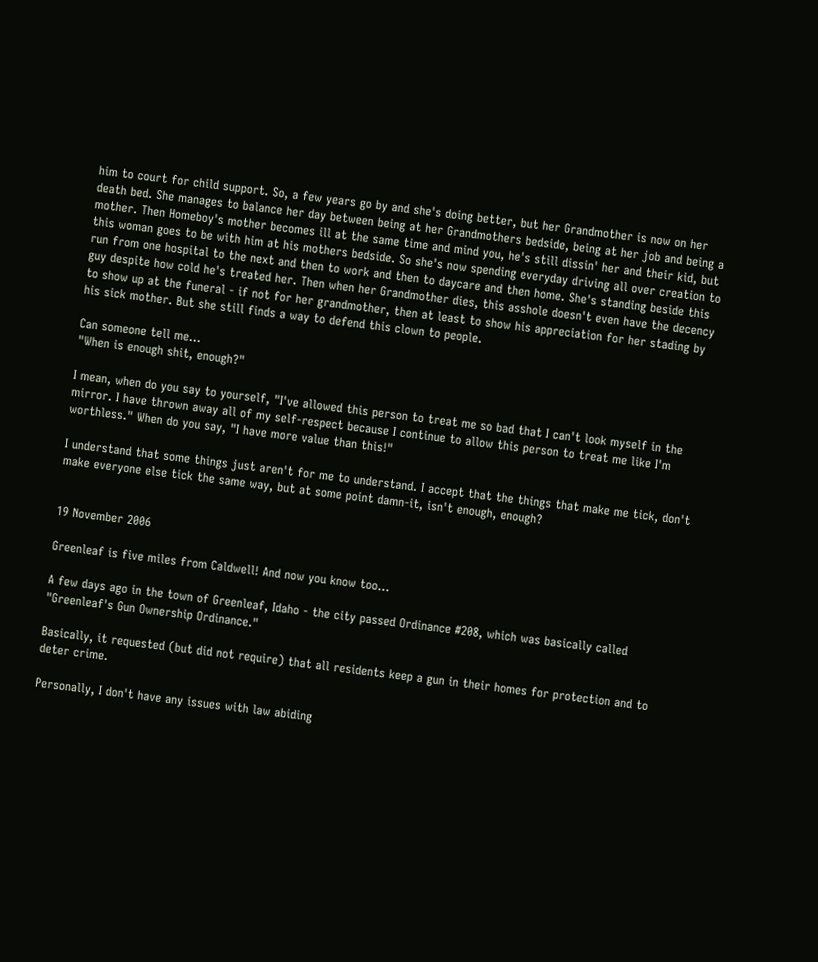him to court for child support. So, a few years go by and she's doing better, but her Grandmother is now on her death bed. She manages to balance her day between being at her Grandmothers bedside, being at her job and being a mother. Then Homeboy's mother becomes ill at the same time and mind you, he's still dissin' her and their kid, but this woman goes to be with him at his mothers bedside. So she's now spending everyday driving all over creation to run from one hospital to the next and then to work and then to daycare and then home. She's standing beside this guy despite how cold he's treated her. Then when her Grandmother dies, this asshole doesn't even have the decency to show up at the funeral - if not for her grandmother, then at least to show his appreciation for her stading by his sick mother. But she still finds a way to defend this clown to people.

Can someone tell me...
"When is enough shit, enough?"

I mean, when do you say to yourself, "I've allowed this person to treat me so bad that I can't look myself in the mirror. I have thrown away all of my self-respect because I continue to allow this person to treat me like I'm worthless." When do you say, "I have more value than this!"

I understand that some things just aren't for me to understand. I accept that the things that make me tick, don't make everyone else tick the same way, but at some point damn-it, isn't enough, enough?


19 November 2006

Greenleaf is five miles from Caldwell! And now you know too...

A few days ago in the town of Greenleaf, Idaho - the city passed Ordinance #208, which was basically called "Greenleaf's Gun Ownership Ordinance."

Basically, it requested (but did not require) that all residents keep a gun in their homes for protection and to deter crime.

Personally, I don't have any issues with law abiding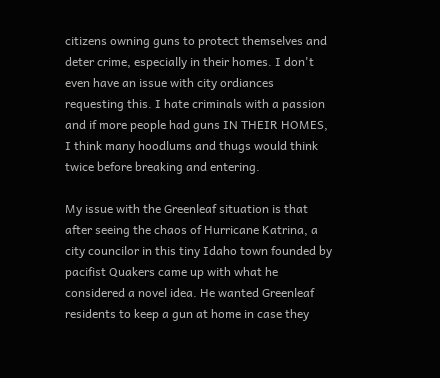citizens owning guns to protect themselves and deter crime, especially in their homes. I don't even have an issue with city ordiances requesting this. I hate criminals with a passion and if more people had guns IN THEIR HOMES, I think many hoodlums and thugs would think twice before breaking and entering.

My issue with the Greenleaf situation is that after seeing the chaos of Hurricane Katrina, a city councilor in this tiny Idaho town founded by pacifist Quakers came up with what he considered a novel idea. He wanted Greenleaf residents to keep a gun at home in case they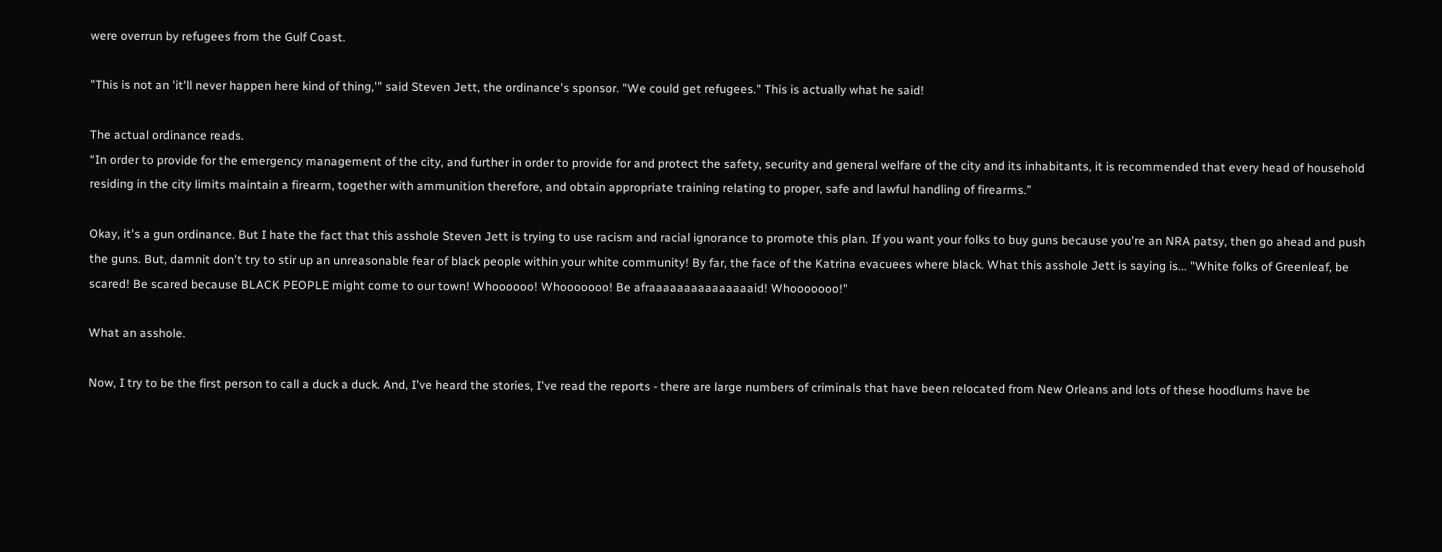were overrun by refugees from the Gulf Coast.

"This is not an 'it'll never happen here kind of thing,'" said Steven Jett, the ordinance's sponsor. "We could get refugees." This is actually what he said!

The actual ordinance reads.
“In order to provide for the emergency management of the city, and further in order to provide for and protect the safety, security and general welfare of the city and its inhabitants, it is recommended that every head of household residing in the city limits maintain a firearm, together with ammunition therefore, and obtain appropriate training relating to proper, safe and lawful handling of firearms.”

Okay, it's a gun ordinance. But I hate the fact that this asshole Steven Jett is trying to use racism and racial ignorance to promote this plan. If you want your folks to buy guns because you're an NRA patsy, then go ahead and push the guns. But, damnit don't try to stir up an unreasonable fear of black people within your white community! By far, the face of the Katrina evacuees where black. What this asshole Jett is saying is... "White folks of Greenleaf, be scared! Be scared because BLACK PEOPLE might come to our town! Whoooooo! Whooooooo! Be afraaaaaaaaaaaaaaaid! Whooooooo!"

What an asshole.

Now, I try to be the first person to call a duck a duck. And, I've heard the stories, I've read the reports - there are large numbers of criminals that have been relocated from New Orleans and lots of these hoodlums have be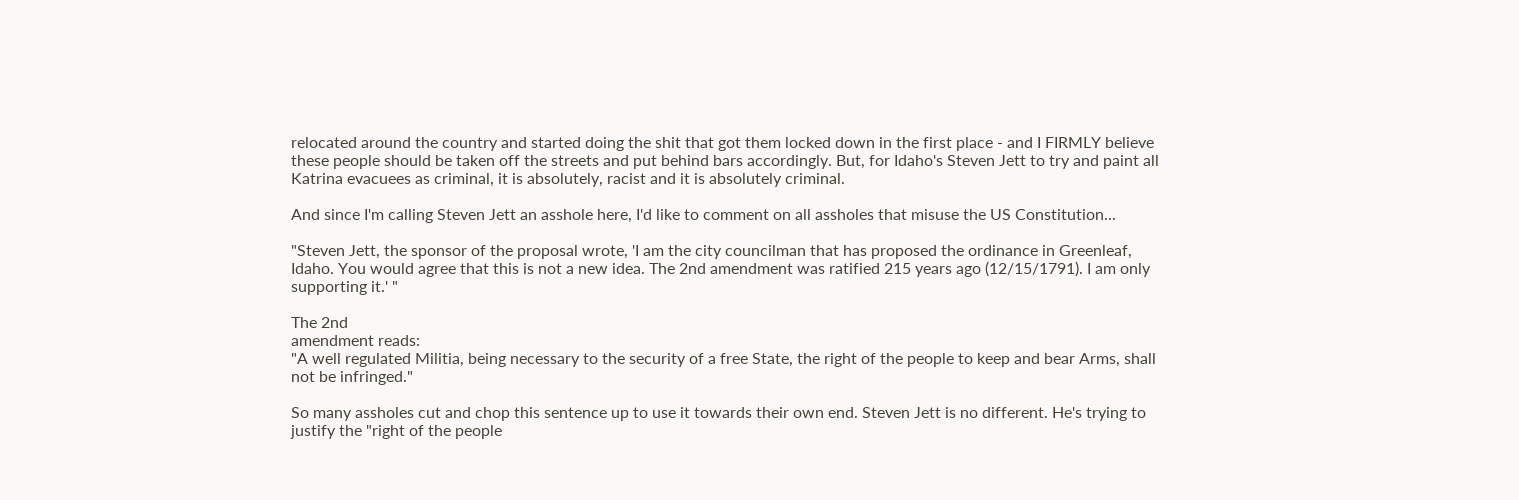relocated around the country and started doing the shit that got them locked down in the first place - and I FIRMLY believe these people should be taken off the streets and put behind bars accordingly. But, for Idaho's Steven Jett to try and paint all Katrina evacuees as criminal, it is absolutely, racist and it is absolutely criminal.

And since I'm calling Steven Jett an asshole here, I'd like to comment on all assholes that misuse the US Constitution...

"Steven Jett, the sponsor of the proposal wrote, 'I am the city councilman that has proposed the ordinance in Greenleaf, Idaho. You would agree that this is not a new idea. The 2nd amendment was ratified 215 years ago (12/15/1791). I am only supporting it.' "

The 2nd
amendment reads:
"A well regulated Militia, being necessary to the security of a free State, the right of the people to keep and bear Arms, shall not be infringed."

So many assholes cut and chop this sentence up to use it towards their own end. Steven Jett is no different. He's trying to justify the "right of the people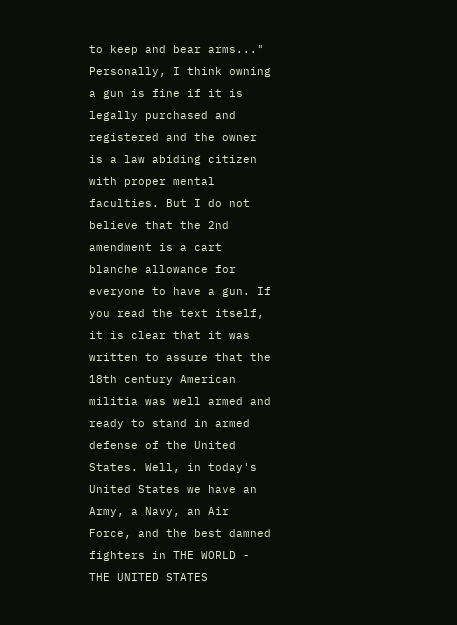to keep and bear arms..." Personally, I think owning a gun is fine if it is legally purchased and registered and the owner is a law abiding citizen with proper mental faculties. But I do not believe that the 2nd amendment is a cart blanche allowance for everyone to have a gun. If you read the text itself, it is clear that it was written to assure that the 18th century American militia was well armed and ready to stand in armed defense of the United States. Well, in today's United States we have an Army, a Navy, an Air Force, and the best damned fighters in THE WORLD - THE UNITED STATES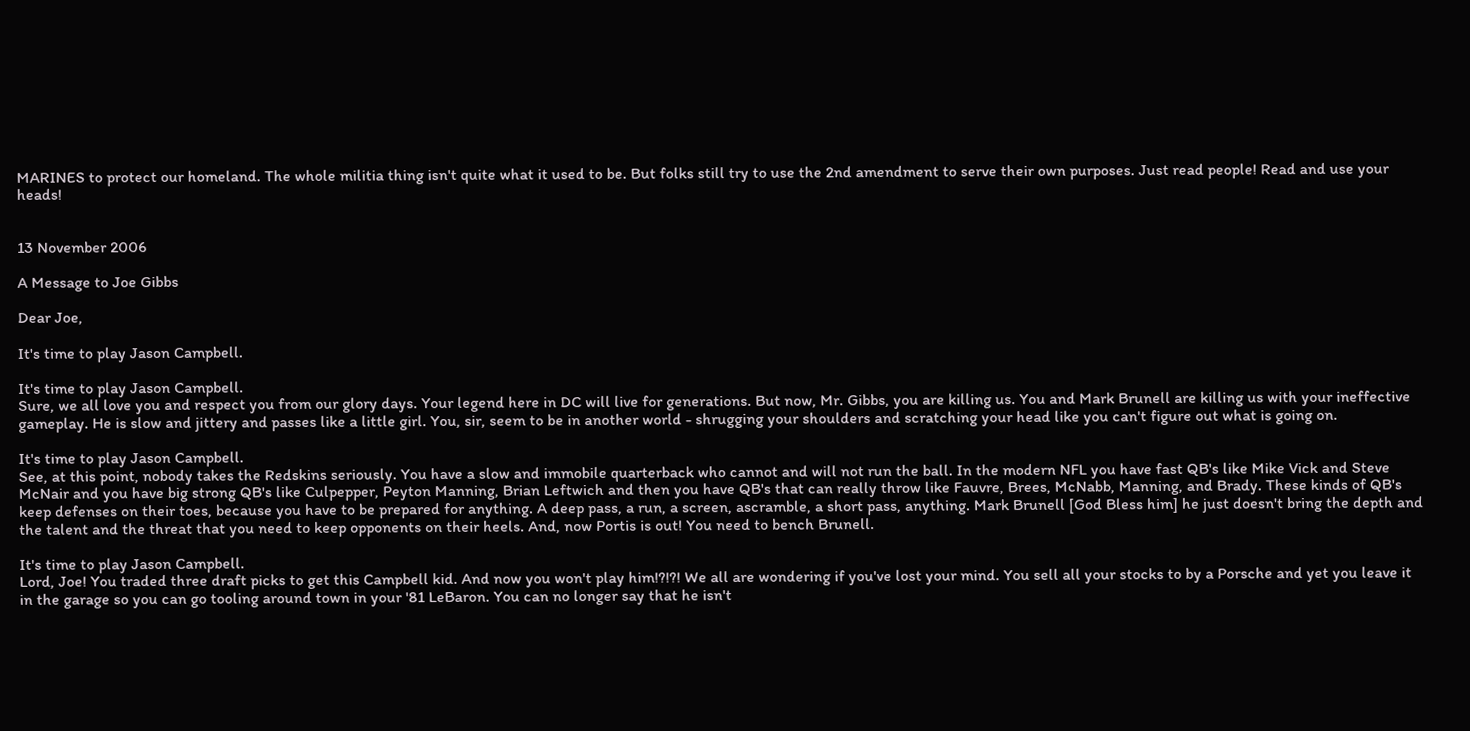MARINES to protect our homeland. The whole militia thing isn't quite what it used to be. But folks still try to use the 2nd amendment to serve their own purposes. Just read people! Read and use your heads!


13 November 2006

A Message to Joe Gibbs

Dear Joe,

It's time to play Jason Campbell.

It's time to play Jason Campbell.
Sure, we all love you and respect you from our glory days. Your legend here in DC will live for generations. But now, Mr. Gibbs, you are killing us. You and Mark Brunell are killing us with your ineffective gameplay. He is slow and jittery and passes like a little girl. You, sir, seem to be in another world - shrugging your shoulders and scratching your head like you can't figure out what is going on.

It's time to play Jason Campbell.
See, at this point, nobody takes the Redskins seriously. You have a slow and immobile quarterback who cannot and will not run the ball. In the modern NFL you have fast QB's like Mike Vick and Steve McNair and you have big strong QB's like Culpepper, Peyton Manning, Brian Leftwich and then you have QB's that can really throw like Fauvre, Brees, McNabb, Manning, and Brady. These kinds of QB's keep defenses on their toes, because you have to be prepared for anything. A deep pass, a run, a screen, ascramble, a short pass, anything. Mark Brunell [God Bless him] he just doesn't bring the depth and the talent and the threat that you need to keep opponents on their heels. And, now Portis is out! You need to bench Brunell.

It's time to play Jason Campbell.
Lord, Joe! You traded three draft picks to get this Campbell kid. And now you won't play him!?!?! We all are wondering if you've lost your mind. You sell all your stocks to by a Porsche and yet you leave it in the garage so you can go tooling around town in your '81 LeBaron. You can no longer say that he isn't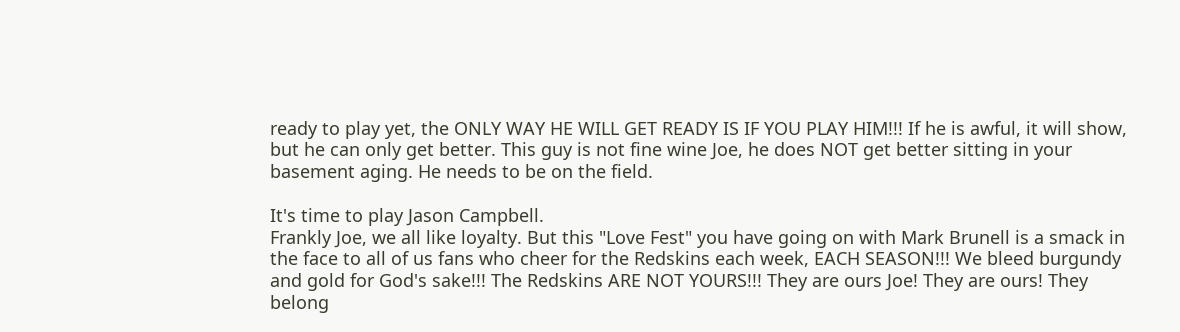ready to play yet, the ONLY WAY HE WILL GET READY IS IF YOU PLAY HIM!!! If he is awful, it will show, but he can only get better. This guy is not fine wine Joe, he does NOT get better sitting in your basement aging. He needs to be on the field.

It's time to play Jason Campbell.
Frankly Joe, we all like loyalty. But this "Love Fest" you have going on with Mark Brunell is a smack in the face to all of us fans who cheer for the Redskins each week, EACH SEASON!!! We bleed burgundy and gold for God's sake!!! The Redskins ARE NOT YOURS!!! They are ours Joe! They are ours! They belong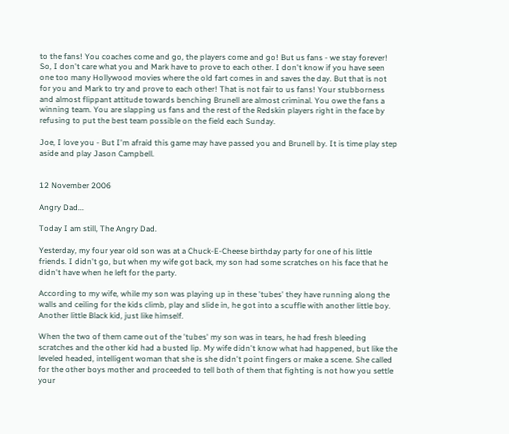to the fans! You coaches come and go, the players come and go! But us fans - we stay forever! So, I don't care what you and Mark have to prove to each other. I don't know if you have seen one too many Hollywood movies where the old fart comes in and saves the day. But that is not for you and Mark to try and prove to each other! That is not fair to us fans! Your stubborness and almost flippant attitude towards benching Brunell are almost criminal. You owe the fans a winning team. You are slapping us fans and the rest of the Redskin players right in the face by refusing to put the best team possible on the field each Sunday.

Joe, I love you - But I'm afraid this game may have passed you and Brunell by. It is time play step aside and play Jason Campbell.


12 November 2006

Angry Dad...

Today I am still, The Angry Dad.

Yesterday, my four year old son was at a Chuck-E-Cheese birthday party for one of his little friends. I didn't go, but when my wife got back, my son had some scratches on his face that he didn't have when he left for the party.

According to my wife, while my son was playing up in these 'tubes' they have running along the walls and ceiling for the kids climb, play and slide in, he got into a scuffle with another little boy. Another little Black kid, just like himself.

When the two of them came out of the 'tubes' my son was in tears, he had fresh bleeding scratches and the other kid had a busted lip. My wife didn't know what had happened, but like the leveled headed, intelligent woman that she is she didn't point fingers or make a scene. She called for the other boys mother and proceeded to tell both of them that fighting is not how you settle your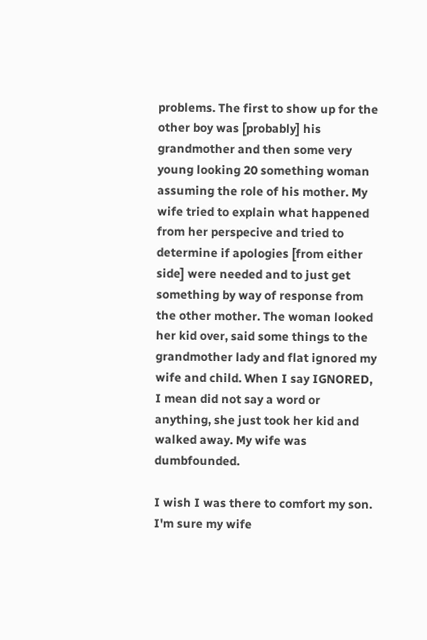problems. The first to show up for the other boy was [probably] his grandmother and then some very young looking 20 something woman assuming the role of his mother. My wife tried to explain what happened from her perspecive and tried to determine if apologies [from either side] were needed and to just get something by way of response from the other mother. The woman looked her kid over, said some things to the grandmother lady and flat ignored my wife and child. When I say IGNORED, I mean did not say a word or anything, she just took her kid and walked away. My wife was dumbfounded.

I wish I was there to comfort my son. I'm sure my wife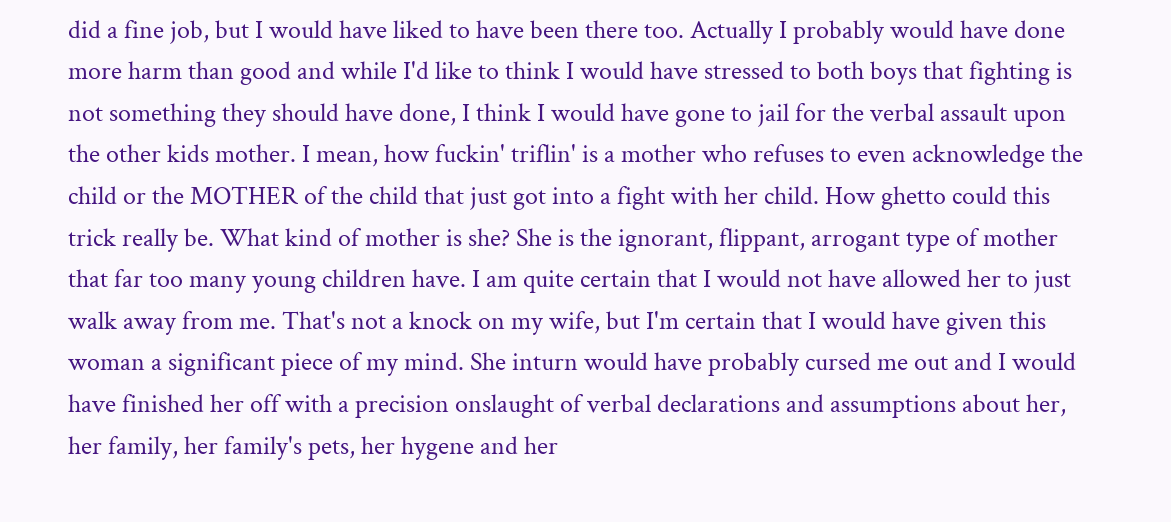did a fine job, but I would have liked to have been there too. Actually I probably would have done more harm than good and while I'd like to think I would have stressed to both boys that fighting is not something they should have done, I think I would have gone to jail for the verbal assault upon the other kids mother. I mean, how fuckin' triflin' is a mother who refuses to even acknowledge the child or the MOTHER of the child that just got into a fight with her child. How ghetto could this trick really be. What kind of mother is she? She is the ignorant, flippant, arrogant type of mother that far too many young children have. I am quite certain that I would not have allowed her to just walk away from me. That's not a knock on my wife, but I'm certain that I would have given this woman a significant piece of my mind. She inturn would have probably cursed me out and I would have finished her off with a precision onslaught of verbal declarations and assumptions about her, her family, her family's pets, her hygene and her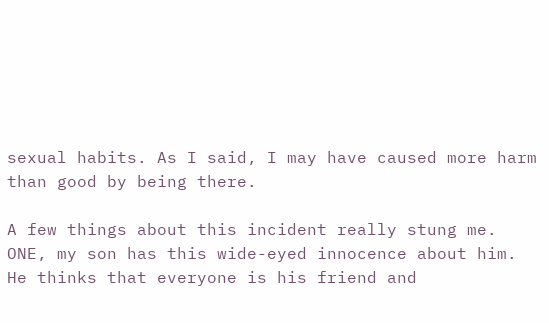sexual habits. As I said, I may have caused more harm than good by being there.

A few things about this incident really stung me. ONE, my son has this wide-eyed innocence about him. He thinks that everyone is his friend and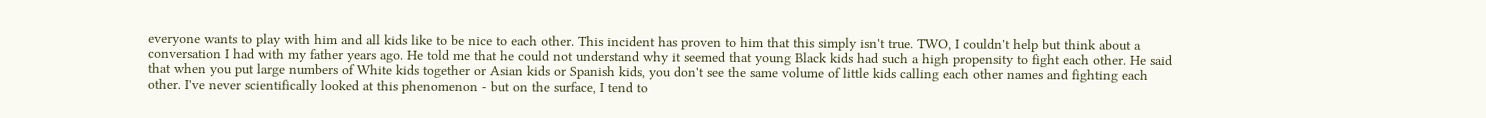everyone wants to play with him and all kids like to be nice to each other. This incident has proven to him that this simply isn't true. TWO, I couldn't help but think about a conversation I had with my father years ago. He told me that he could not understand why it seemed that young Black kids had such a high propensity to fight each other. He said that when you put large numbers of White kids together or Asian kids or Spanish kids, you don't see the same volume of little kids calling each other names and fighting each other. I've never scientifically looked at this phenomenon - but on the surface, I tend to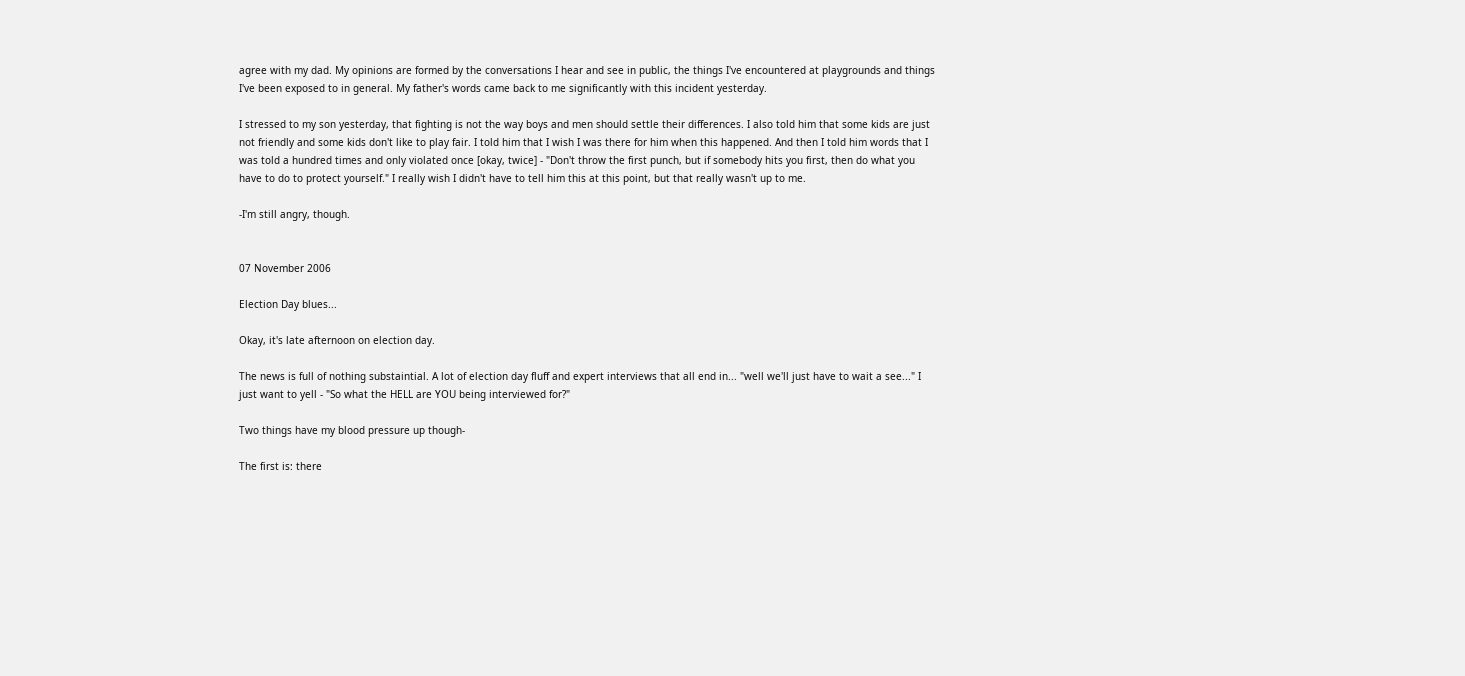agree with my dad. My opinions are formed by the conversations I hear and see in public, the things I've encountered at playgrounds and things I've been exposed to in general. My father's words came back to me significantly with this incident yesterday.

I stressed to my son yesterday, that fighting is not the way boys and men should settle their differences. I also told him that some kids are just not friendly and some kids don't like to play fair. I told him that I wish I was there for him when this happened. And then I told him words that I was told a hundred times and only violated once [okay, twice] - "Don't throw the first punch, but if somebody hits you first, then do what you have to do to protect yourself." I really wish I didn't have to tell him this at this point, but that really wasn't up to me.

-I'm still angry, though.


07 November 2006

Election Day blues...

Okay, it's late afternoon on election day.

The news is full of nothing substaintial. A lot of election day fluff and expert interviews that all end in... "well we'll just have to wait a see..." I just want to yell - "So what the HELL are YOU being interviewed for?"

Two things have my blood pressure up though-

The first is: there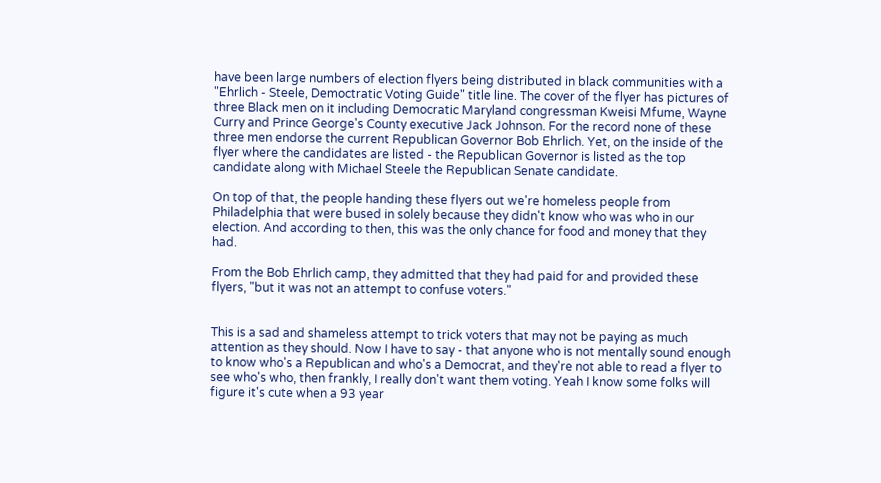have been large numbers of election flyers being distributed in black communities with a "Ehrlich - Steele, Democtratic Voting Guide" title line. The cover of the flyer has pictures of three Black men on it including Democratic Maryland congressman Kweisi Mfume, Wayne Curry and Prince George's County executive Jack Johnson. For the record none of these three men endorse the current Republican Governor Bob Ehrlich. Yet, on the inside of the flyer where the candidates are listed - the Republican Governor is listed as the top candidate along with Michael Steele the Republican Senate candidate.

On top of that, the people handing these flyers out we're homeless people from Philadelphia that were bused in solely because they didn't know who was who in our election. And according to then, this was the only chance for food and money that they had.

From the Bob Ehrlich camp, they admitted that they had paid for and provided these flyers, "but it was not an attempt to confuse voters."


This is a sad and shameless attempt to trick voters that may not be paying as much attention as they should. Now I have to say - that anyone who is not mentally sound enough to know who's a Republican and who's a Democrat, and they're not able to read a flyer to see who's who, then frankly, I really don't want them voting. Yeah I know some folks will figure it's cute when a 93 year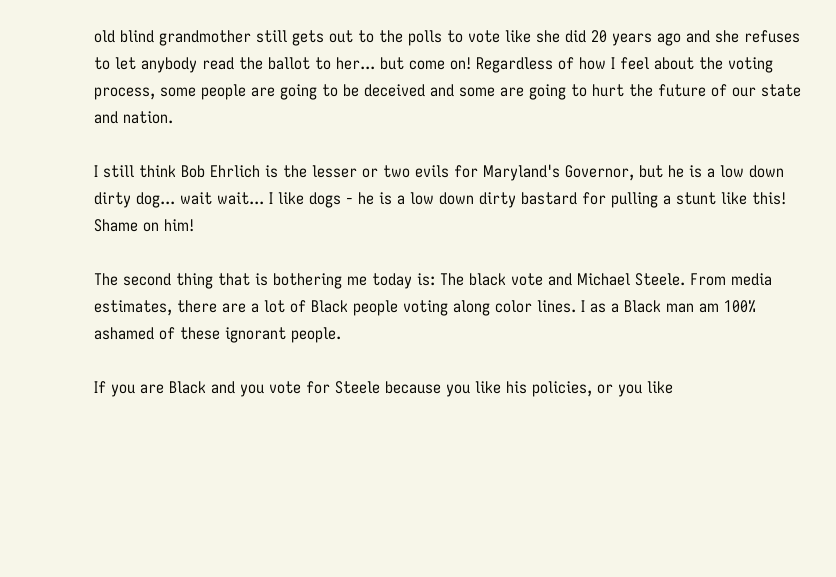old blind grandmother still gets out to the polls to vote like she did 20 years ago and she refuses to let anybody read the ballot to her... but come on! Regardless of how I feel about the voting process, some people are going to be deceived and some are going to hurt the future of our state and nation.

I still think Bob Ehrlich is the lesser or two evils for Maryland's Governor, but he is a low down dirty dog... wait wait... I like dogs - he is a low down dirty bastard for pulling a stunt like this! Shame on him!

The second thing that is bothering me today is: The black vote and Michael Steele. From media estimates, there are a lot of Black people voting along color lines. I as a Black man am 100% ashamed of these ignorant people.

If you are Black and you vote for Steele because you like his policies, or you like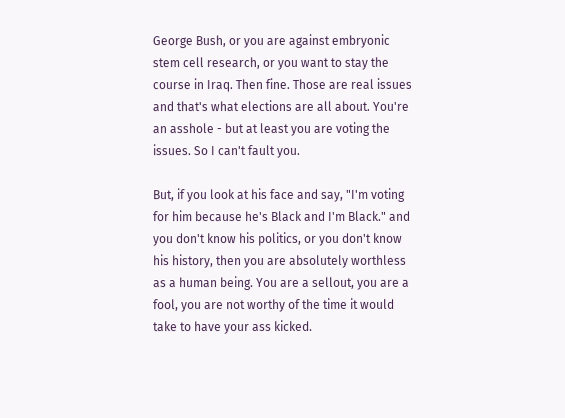George Bush, or you are against embryonic stem cell research, or you want to stay the course in Iraq. Then fine. Those are real issues and that's what elections are all about. You're an asshole - but at least you are voting the issues. So I can't fault you.

But, if you look at his face and say, "I'm voting for him because he's Black and I'm Black." and you don't know his politics, or you don't know his history, then you are absolutely worthless as a human being. You are a sellout, you are a fool, you are not worthy of the time it would take to have your ass kicked.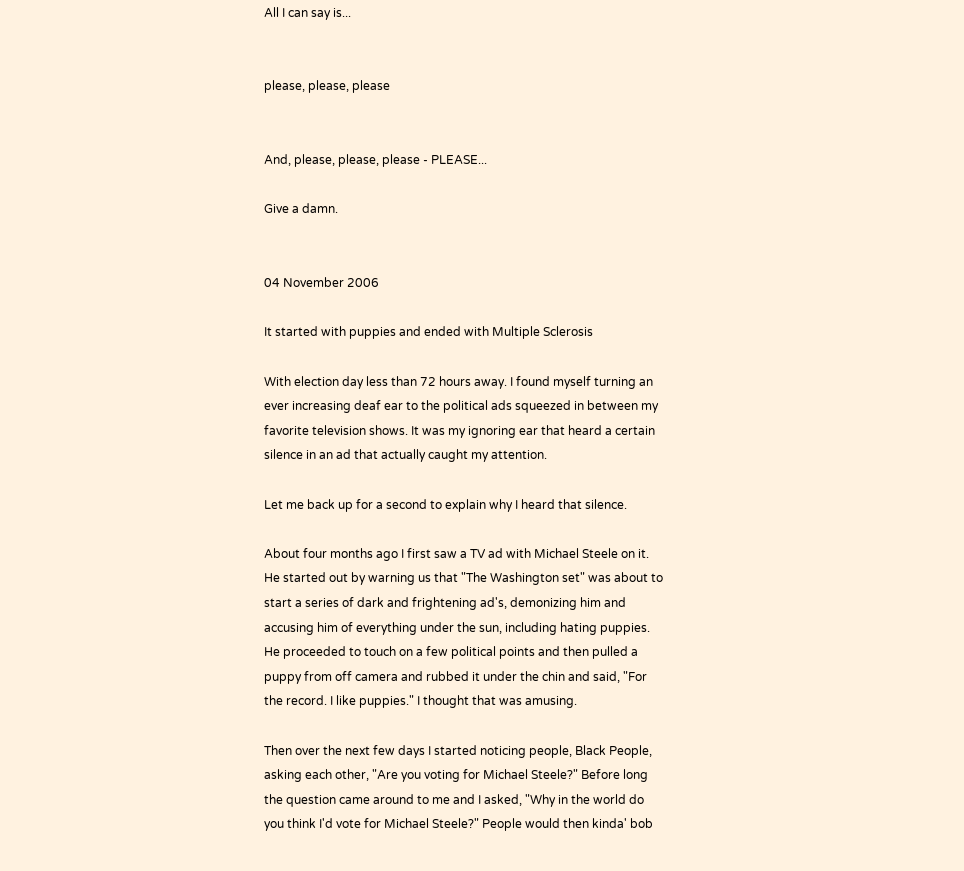All I can say is...


please, please, please


And, please, please, please - PLEASE...

Give a damn.


04 November 2006

It started with puppies and ended with Multiple Sclerosis

With election day less than 72 hours away. I found myself turning an ever increasing deaf ear to the political ads squeezed in between my favorite television shows. It was my ignoring ear that heard a certain silence in an ad that actually caught my attention.

Let me back up for a second to explain why I heard that silence.

About four months ago I first saw a TV ad with Michael Steele on it. He started out by warning us that "The Washington set" was about to start a series of dark and frightening ad's, demonizing him and accusing him of everything under the sun, including hating puppies. He proceeded to touch on a few political points and then pulled a puppy from off camera and rubbed it under the chin and said, "For the record. I like puppies." I thought that was amusing.

Then over the next few days I started noticing people, Black People, asking each other, "Are you voting for Michael Steele?" Before long the question came around to me and I asked, "Why in the world do you think I'd vote for Michael Steele?" People would then kinda' bob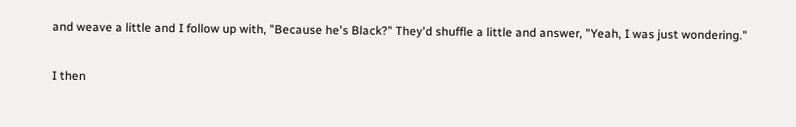and weave a little and I follow up with, "Because he's Black?" They'd shuffle a little and answer, "Yeah, I was just wondering."

I then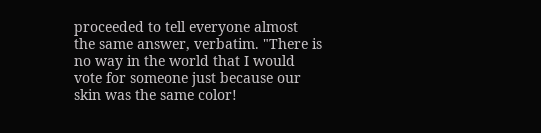proceeded to tell everyone almost the same answer, verbatim. "There is no way in the world that I would vote for someone just because our skin was the same color!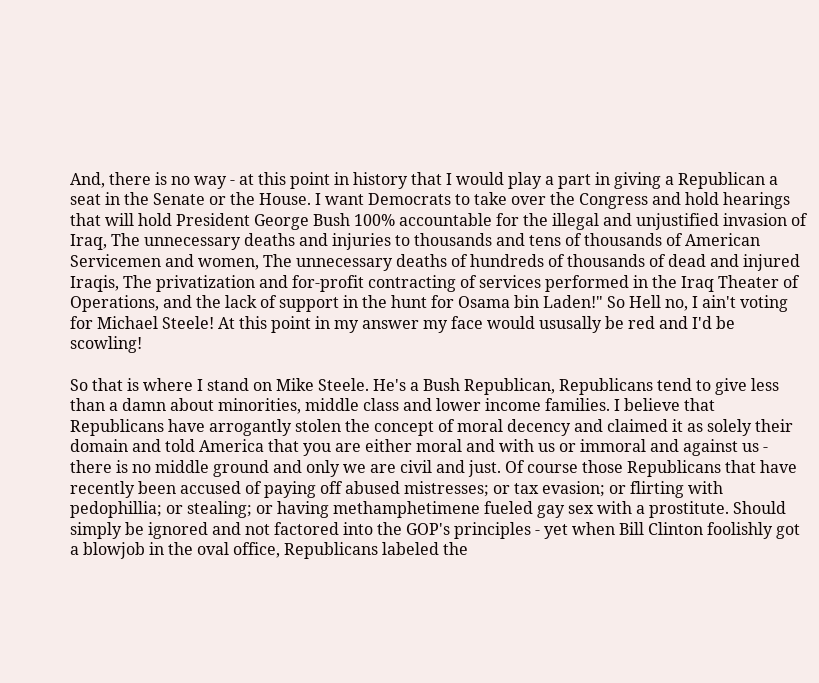And, there is no way - at this point in history that I would play a part in giving a Republican a seat in the Senate or the House. I want Democrats to take over the Congress and hold hearings that will hold President George Bush 100% accountable for the illegal and unjustified invasion of Iraq, The unnecessary deaths and injuries to thousands and tens of thousands of American Servicemen and women, The unnecessary deaths of hundreds of thousands of dead and injured Iraqis, The privatization and for-profit contracting of services performed in the Iraq Theater of Operations, and the lack of support in the hunt for Osama bin Laden!" So Hell no, I ain't voting for Michael Steele! At this point in my answer my face would ususally be red and I'd be scowling!

So that is where I stand on Mike Steele. He's a Bush Republican, Republicans tend to give less than a damn about minorities, middle class and lower income families. I believe that Republicans have arrogantly stolen the concept of moral decency and claimed it as solely their domain and told America that you are either moral and with us or immoral and against us - there is no middle ground and only we are civil and just. Of course those Republicans that have recently been accused of paying off abused mistresses; or tax evasion; or flirting with pedophillia; or stealing; or having methamphetimene fueled gay sex with a prostitute. Should simply be ignored and not factored into the GOP's principles - yet when Bill Clinton foolishly got a blowjob in the oval office, Republicans labeled the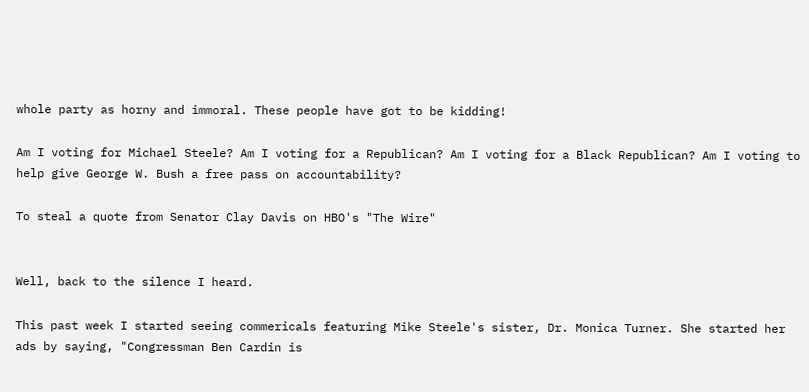whole party as horny and immoral. These people have got to be kidding!

Am I voting for Michael Steele? Am I voting for a Republican? Am I voting for a Black Republican? Am I voting to help give George W. Bush a free pass on accountability?

To steal a quote from Senator Clay Davis on HBO's "The Wire"


Well, back to the silence I heard.

This past week I started seeing commericals featuring Mike Steele's sister, Dr. Monica Turner. She started her ads by saying, "Congressman Ben Cardin is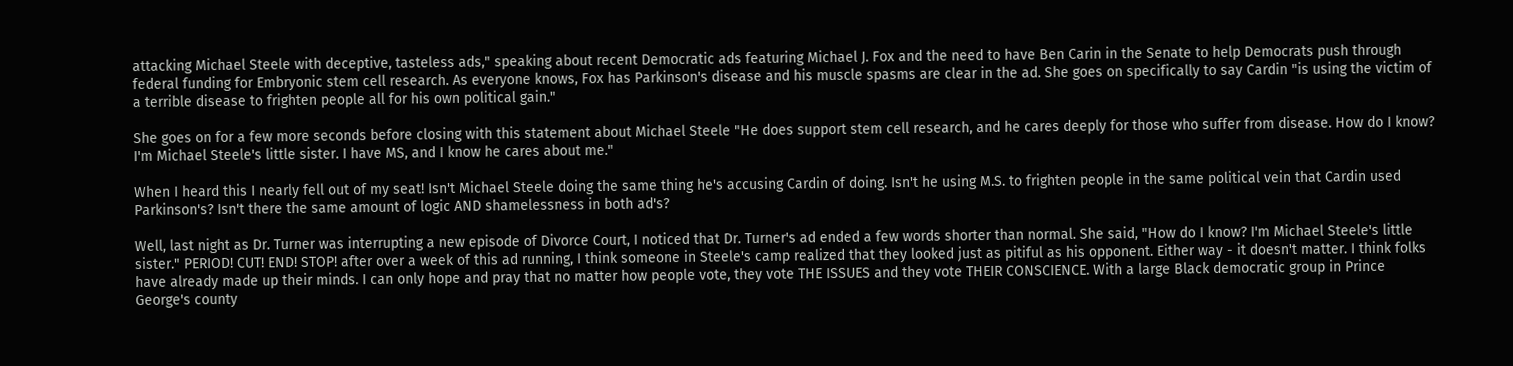attacking Michael Steele with deceptive, tasteless ads," speaking about recent Democratic ads featuring Michael J. Fox and the need to have Ben Carin in the Senate to help Democrats push through federal funding for Embryonic stem cell research. As everyone knows, Fox has Parkinson's disease and his muscle spasms are clear in the ad. She goes on specifically to say Cardin "is using the victim of a terrible disease to frighten people all for his own political gain."

She goes on for a few more seconds before closing with this statement about Michael Steele "He does support stem cell research, and he cares deeply for those who suffer from disease. How do I know? I'm Michael Steele's little sister. I have MS, and I know he cares about me."

When I heard this I nearly fell out of my seat! Isn't Michael Steele doing the same thing he's accusing Cardin of doing. Isn't he using M.S. to frighten people in the same political vein that Cardin used Parkinson's? Isn't there the same amount of logic AND shamelessness in both ad's?

Well, last night as Dr. Turner was interrupting a new episode of Divorce Court, I noticed that Dr. Turner's ad ended a few words shorter than normal. She said, "How do I know? I'm Michael Steele's little sister." PERIOD! CUT! END! STOP! after over a week of this ad running, I think someone in Steele's camp realized that they looked just as pitiful as his opponent. Either way - it doesn't matter. I think folks have already made up their minds. I can only hope and pray that no matter how people vote, they vote THE ISSUES and they vote THEIR CONSCIENCE. With a large Black democratic group in Prince George's county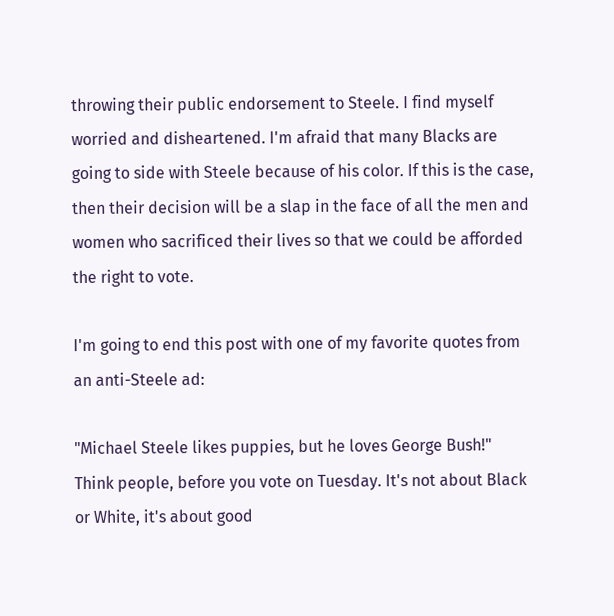throwing their public endorsement to Steele. I find myself worried and disheartened. I'm afraid that many Blacks are going to side with Steele because of his color. If this is the case, then their decision will be a slap in the face of all the men and women who sacrificed their lives so that we could be afforded the right to vote.

I'm going to end this post with one of my favorite quotes from an anti-Steele ad:

"Michael Steele likes puppies, but he loves George Bush!"
Think people, before you vote on Tuesday. It's not about Black or White, it's about good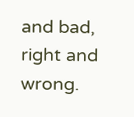and bad, right and wrong.